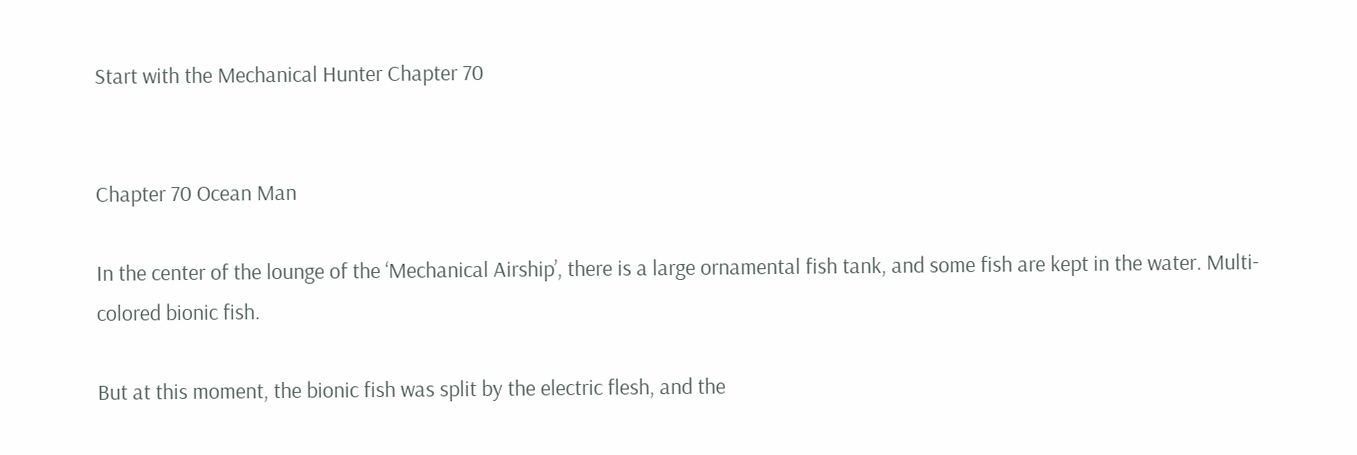Start with the Mechanical Hunter Chapter 70


Chapter 70 Ocean Man

In the center of the lounge of the ‘Mechanical Airship’, there is a large ornamental fish tank, and some fish are kept in the water. Multi-colored bionic fish.

But at this moment, the bionic fish was split by the electric flesh, and the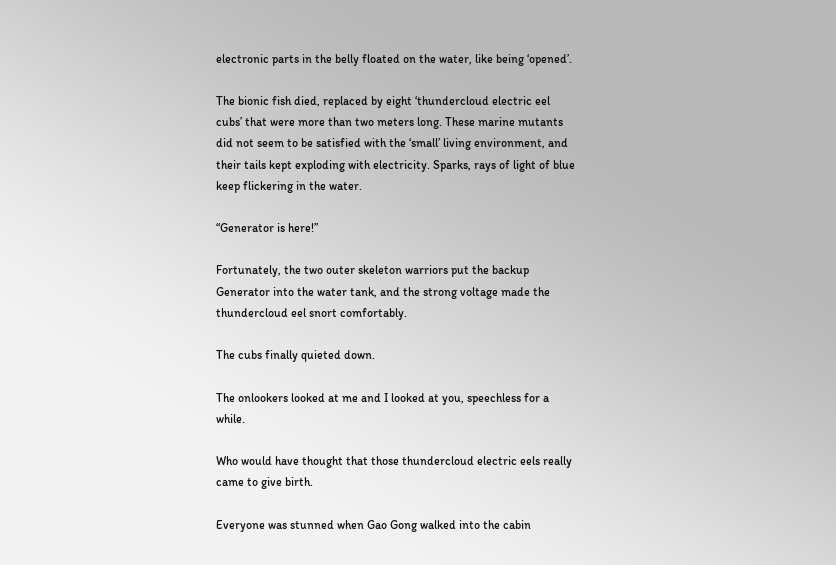electronic parts in the belly floated on the water, like being ‘opened’.

The bionic fish died, replaced by eight ‘thundercloud electric eel cubs’ that were more than two meters long. These marine mutants did not seem to be satisfied with the ‘small’ living environment, and their tails kept exploding with electricity. Sparks, rays of light of blue keep flickering in the water.

“Generator is here!”

Fortunately, the two outer skeleton warriors put the backup Generator into the water tank, and the strong voltage made the thundercloud eel snort comfortably.

The cubs finally quieted down.

The onlookers looked at me and I looked at you, speechless for a while.

Who would have thought that those thundercloud electric eels really came to give birth.

Everyone was stunned when Gao Gong walked into the cabin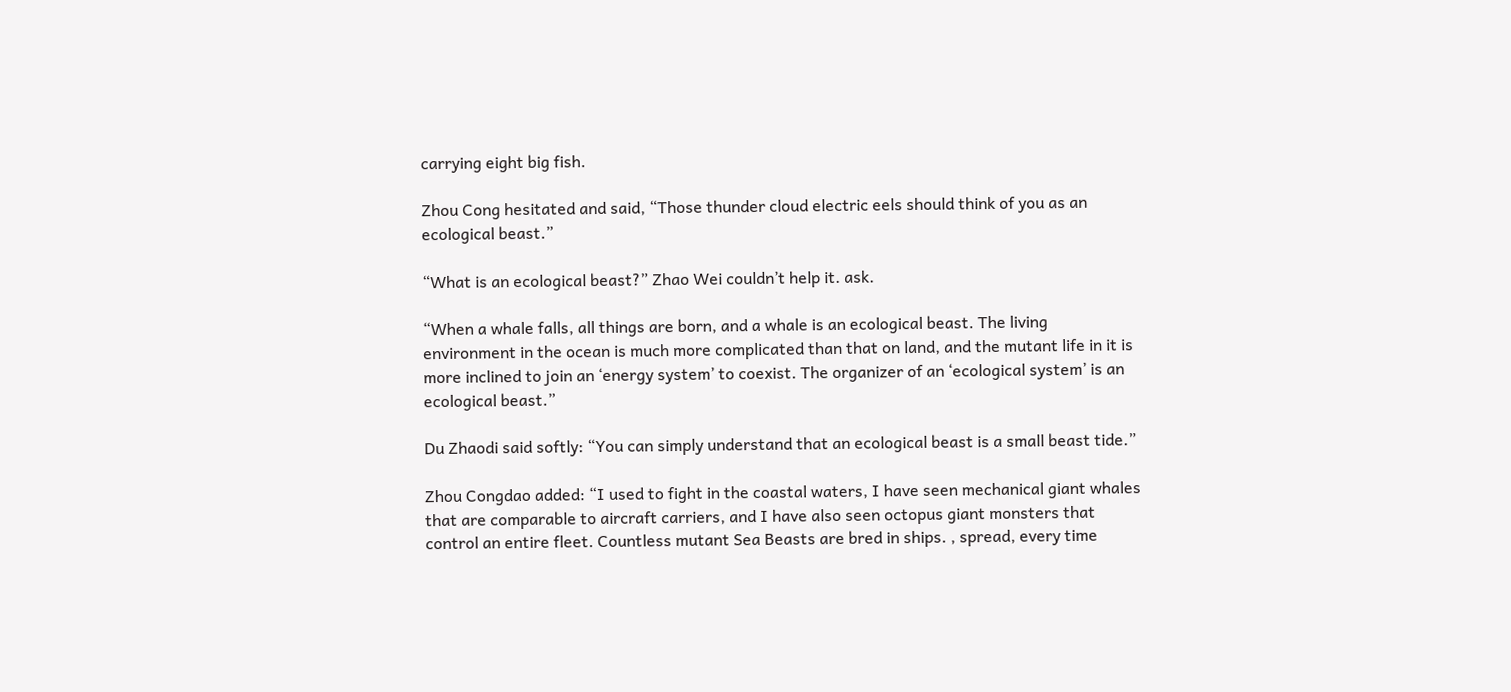carrying eight big fish.

Zhou Cong hesitated and said, “Those thunder cloud electric eels should think of you as an ecological beast.”

“What is an ecological beast?” Zhao Wei couldn’t help it. ask.

“When a whale falls, all things are born, and a whale is an ecological beast. The living environment in the ocean is much more complicated than that on land, and the mutant life in it is more inclined to join an ‘energy system’ to coexist. The organizer of an ‘ecological system’ is an ecological beast.”

Du Zhaodi said softly: “You can simply understand that an ecological beast is a small beast tide.”

Zhou Congdao added: “I used to fight in the coastal waters, I have seen mechanical giant whales that are comparable to aircraft carriers, and I have also seen octopus giant monsters that control an entire fleet. Countless mutant Sea Beasts are bred in ships. , spread, every time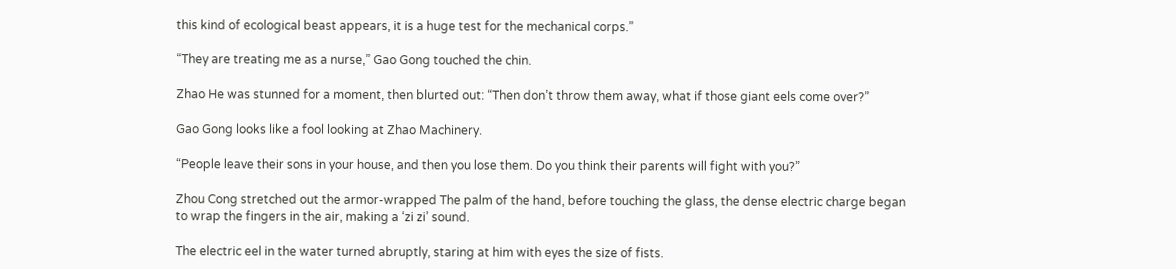this kind of ecological beast appears, it is a huge test for the mechanical corps.”

“They are treating me as a nurse,” Gao Gong touched the chin.

Zhao He was stunned for a moment, then blurted out: “Then don’t throw them away, what if those giant eels come over?”

Gao Gong looks like a fool looking at Zhao Machinery.

“People leave their sons in your house, and then you lose them. Do you think their parents will fight with you?”

Zhou Cong stretched out the armor-wrapped The palm of the hand, before touching the glass, the dense electric charge began to wrap the fingers in the air, making a ‘zi zi’ sound.

The electric eel in the water turned abruptly, staring at him with eyes the size of fists.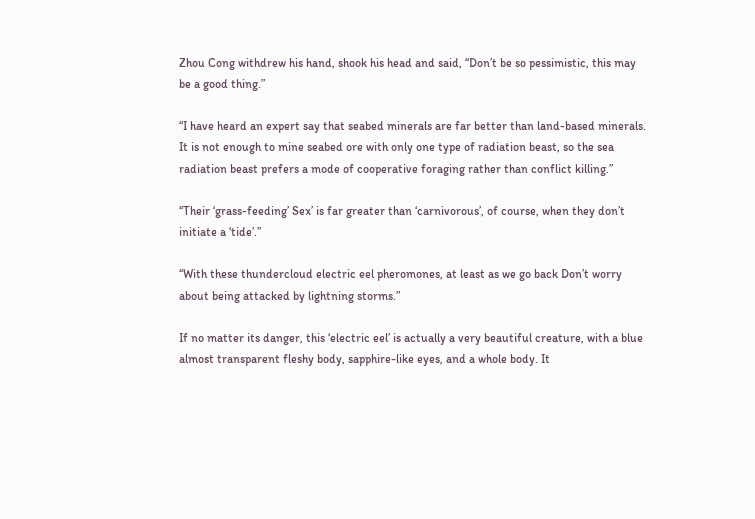Zhou Cong withdrew his hand, shook his head and said, “Don’t be so pessimistic, this may be a good thing.”

“I have heard an expert say that seabed minerals are far better than land-based minerals. It is not enough to mine seabed ore with only one type of radiation beast, so the sea radiation beast prefers a mode of cooperative foraging rather than conflict killing.”

“Their ‘grass-feeding’ Sex’ is far greater than ‘carnivorous’, of course, when they don’t initiate a ‘tide’.”

“With these thundercloud electric eel pheromones, at least as we go back Don’t worry about being attacked by lightning storms.”

If no matter its danger, this ‘electric eel’ is actually a very beautiful creature, with a blue almost transparent fleshy body, sapphire-like eyes, and a whole body. It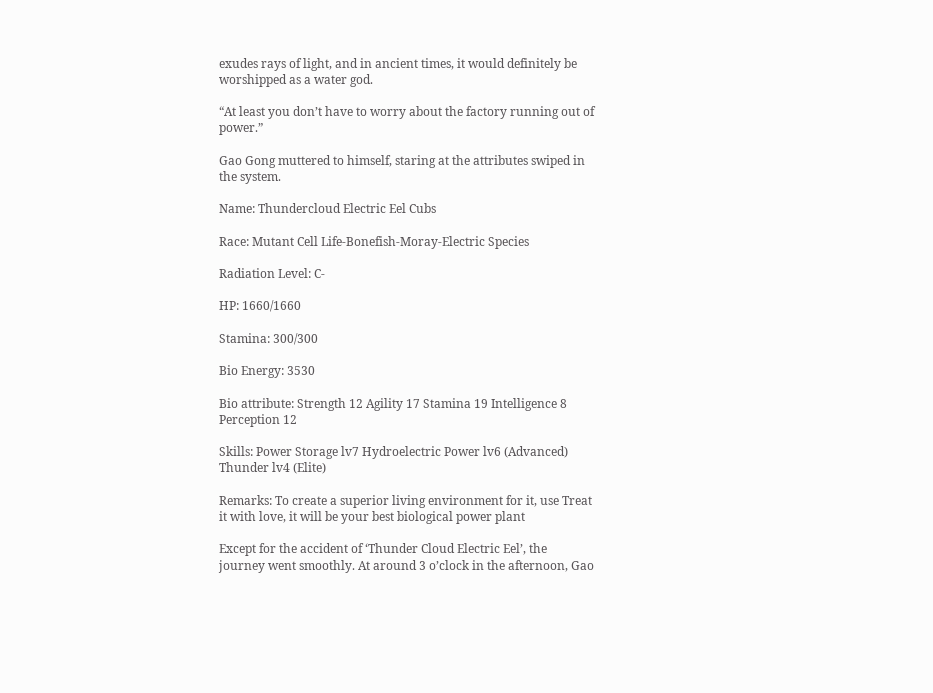exudes rays of light, and in ancient times, it would definitely be worshipped as a water god.

“At least you don’t have to worry about the factory running out of power.”

Gao Gong muttered to himself, staring at the attributes swiped in the system.

Name: Thundercloud Electric Eel Cubs

Race: Mutant Cell Life-Bonefish-Moray-Electric Species

Radiation Level: C-

HP: 1660/1660

Stamina: 300/300

Bio Energy: 3530

Bio attribute: Strength 12 Agility 17 Stamina 19 Intelligence 8 Perception 12

Skills: Power Storage lv7 Hydroelectric Power lv6 (Advanced) Thunder lv4 (Elite)

Remarks: To create a superior living environment for it, use Treat it with love, it will be your best biological power plant

Except for the accident of ‘Thunder Cloud Electric Eel’, the journey went smoothly. At around 3 o’clock in the afternoon, Gao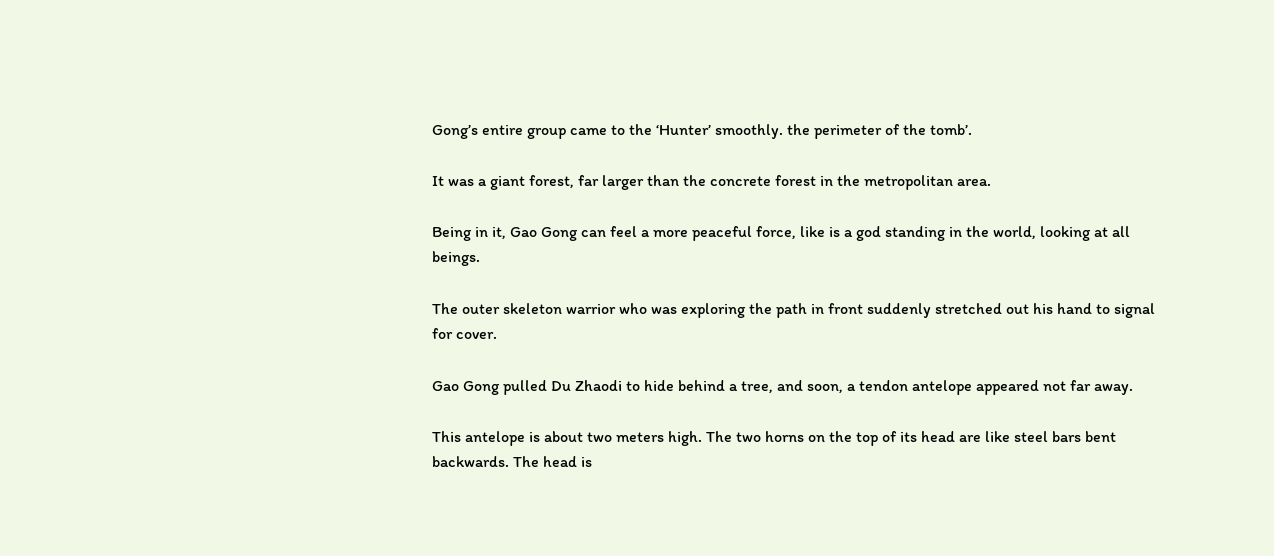Gong’s entire group came to the ‘Hunter’ smoothly. the perimeter of the tomb’.

It was a giant forest, far larger than the concrete forest in the metropolitan area.

Being in it, Gao Gong can feel a more peaceful force, like is a god standing in the world, looking at all beings.

The outer skeleton warrior who was exploring the path in front suddenly stretched out his hand to signal for cover.

Gao Gong pulled Du Zhaodi to hide behind a tree, and soon, a tendon antelope appeared not far away.

This antelope is about two meters high. The two horns on the top of its head are like steel bars bent backwards. The head is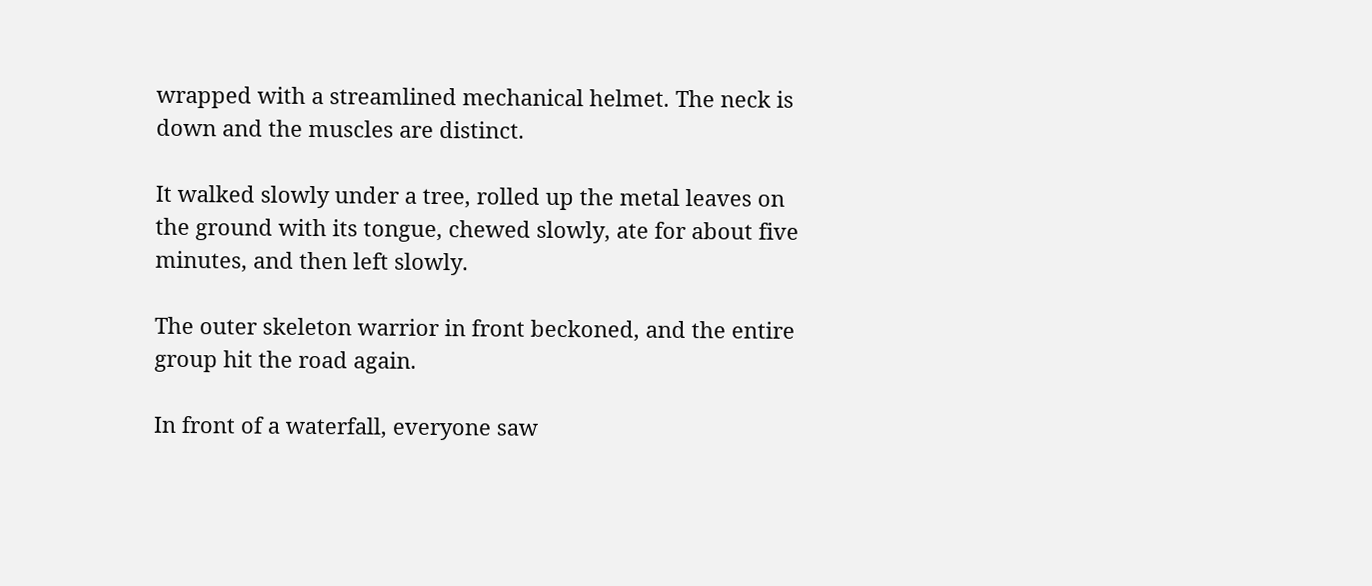wrapped with a streamlined mechanical helmet. The neck is down and the muscles are distinct.

It walked slowly under a tree, rolled up the metal leaves on the ground with its tongue, chewed slowly, ate for about five minutes, and then left slowly.

The outer skeleton warrior in front beckoned, and the entire group hit the road again.

In front of a waterfall, everyone saw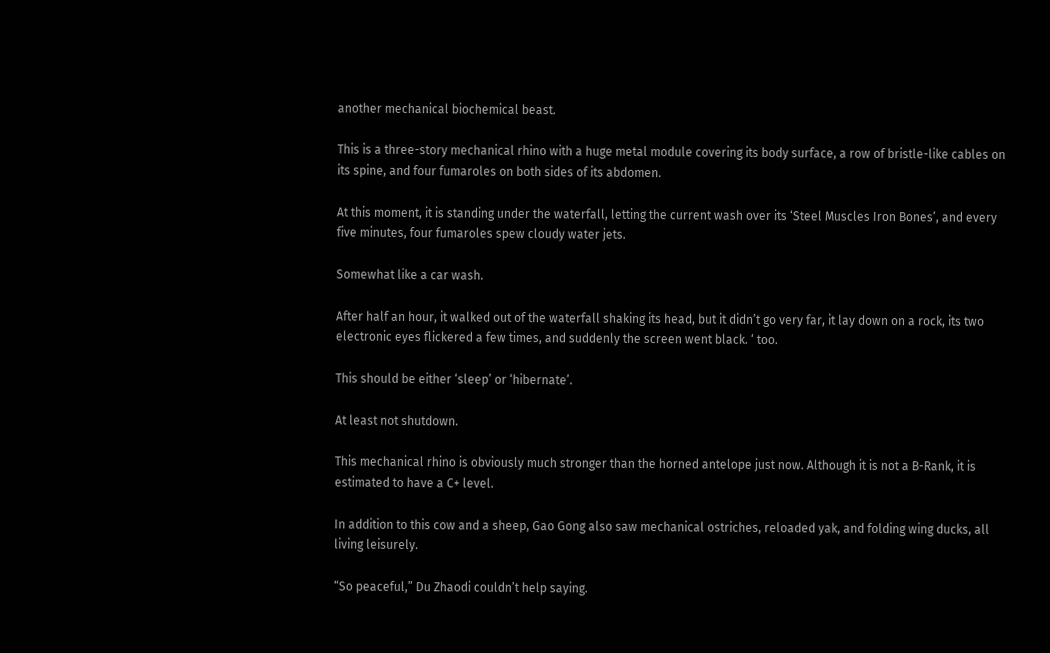another mechanical biochemical beast.

This is a three-story mechanical rhino with a huge metal module covering its body surface, a row of bristle-like cables on its spine, and four fumaroles on both sides of its abdomen.

At this moment, it is standing under the waterfall, letting the current wash over its ‘Steel Muscles Iron Bones’, and every five minutes, four fumaroles spew cloudy water jets.

Somewhat like a car wash.

After half an hour, it walked out of the waterfall shaking its head, but it didn’t go very far, it lay down on a rock, its two electronic eyes flickered a few times, and suddenly the screen went black. ‘ too.

This should be either ‘sleep’ or ‘hibernate’.

At least not shutdown.

This mechanical rhino is obviously much stronger than the horned antelope just now. Although it is not a B-Rank, it is estimated to have a C+ level.

In addition to this cow and a sheep, Gao Gong also saw mechanical ostriches, reloaded yak, and folding wing ducks, all living leisurely.

“So peaceful,” Du Zhaodi couldn’t help saying.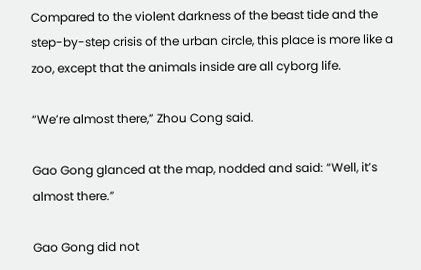Compared to the violent darkness of the beast tide and the step-by-step crisis of the urban circle, this place is more like a zoo, except that the animals inside are all cyborg life.

“We’re almost there,” Zhou Cong said.

Gao Gong glanced at the map, nodded and said: “Well, it’s almost there.”

Gao Gong did not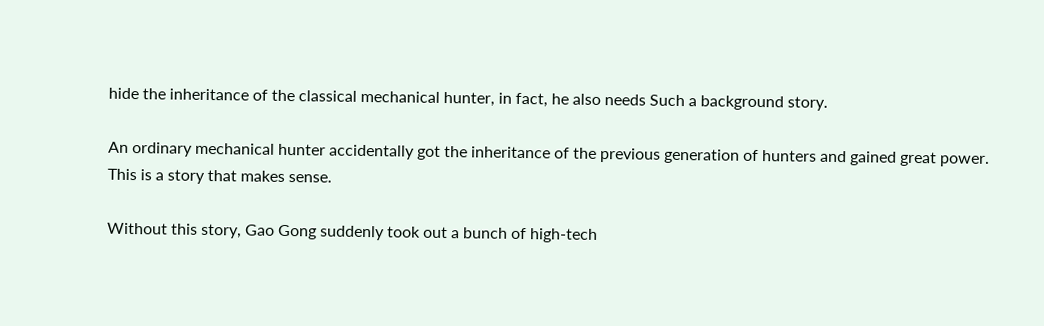hide the inheritance of the classical mechanical hunter, in fact, he also needs Such a background story.

An ordinary mechanical hunter accidentally got the inheritance of the previous generation of hunters and gained great power. This is a story that makes sense.

Without this story, Gao Gong suddenly took out a bunch of high-tech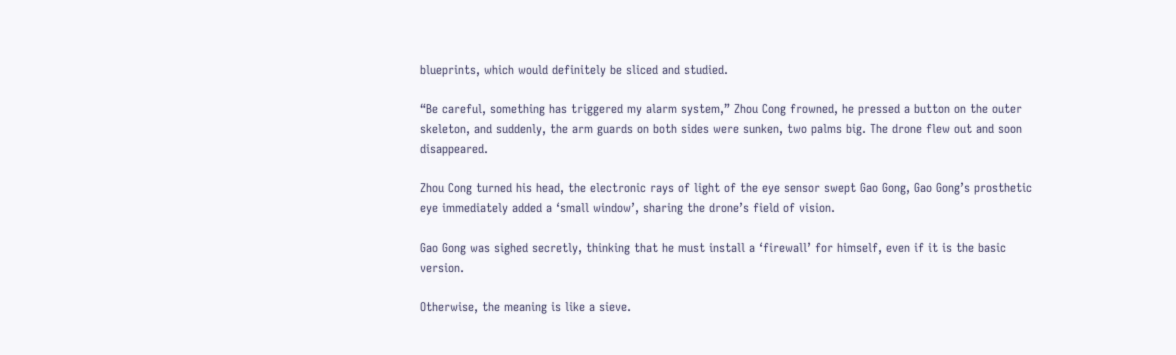blueprints, which would definitely be sliced and studied.

“Be careful, something has triggered my alarm system,” Zhou Cong frowned, he pressed a button on the outer skeleton, and suddenly, the arm guards on both sides were sunken, two palms big. The drone flew out and soon disappeared.

Zhou Cong turned his head, the electronic rays of light of the eye sensor swept Gao Gong, Gao Gong’s prosthetic eye immediately added a ‘small window’, sharing the drone’s field of vision.

Gao Gong was sighed secretly, thinking that he must install a ‘firewall’ for himself, even if it is the basic version.

Otherwise, the meaning is like a sieve.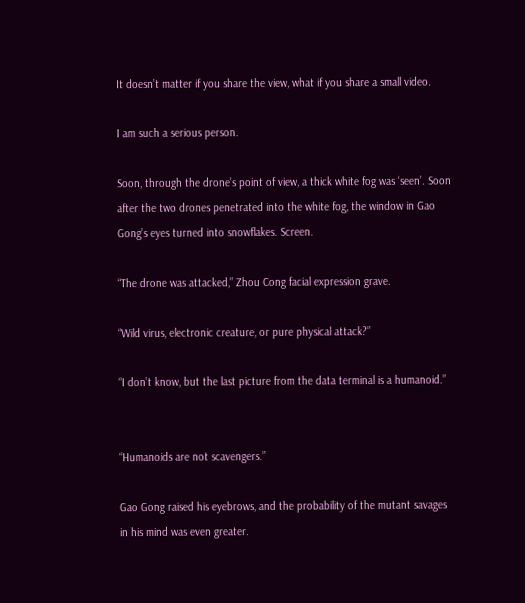It doesn’t matter if you share the view, what if you share a small video.

I am such a serious person.

Soon, through the drone’s point of view, a thick white fog was ‘seen’. Soon after the two drones penetrated into the white fog, the window in Gao Gong’s eyes turned into snowflakes. Screen.

“The drone was attacked,” Zhou Cong facial expression grave.

“Wild virus, electronic creature, or pure physical attack?”

“I don’t know, but the last picture from the data terminal is a humanoid.”


“Humanoids are not scavengers.”

Gao Gong raised his eyebrows, and the probability of the mutant savages in his mind was even greater.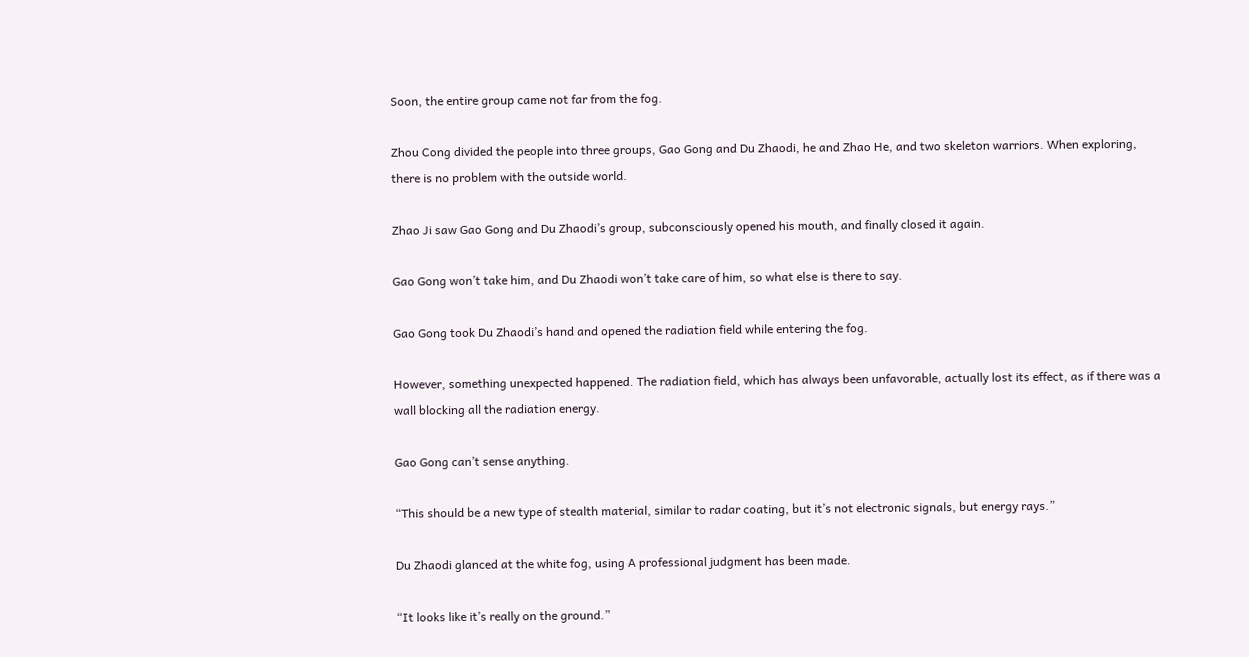Soon, the entire group came not far from the fog.

Zhou Cong divided the people into three groups, Gao Gong and Du Zhaodi, he and Zhao He, and two skeleton warriors. When exploring, there is no problem with the outside world.

Zhao Ji saw Gao Gong and Du Zhaodi’s group, subconsciously opened his mouth, and finally closed it again.

Gao Gong won’t take him, and Du Zhaodi won’t take care of him, so what else is there to say.

Gao Gong took Du Zhaodi’s hand and opened the radiation field while entering the fog.

However, something unexpected happened. The radiation field, which has always been unfavorable, actually lost its effect, as if there was a wall blocking all the radiation energy.

Gao Gong can’t sense anything.

“This should be a new type of stealth material, similar to radar coating, but it’s not electronic signals, but energy rays.”

Du Zhaodi glanced at the white fog, using A professional judgment has been made.

“It looks like it’s really on the ground.”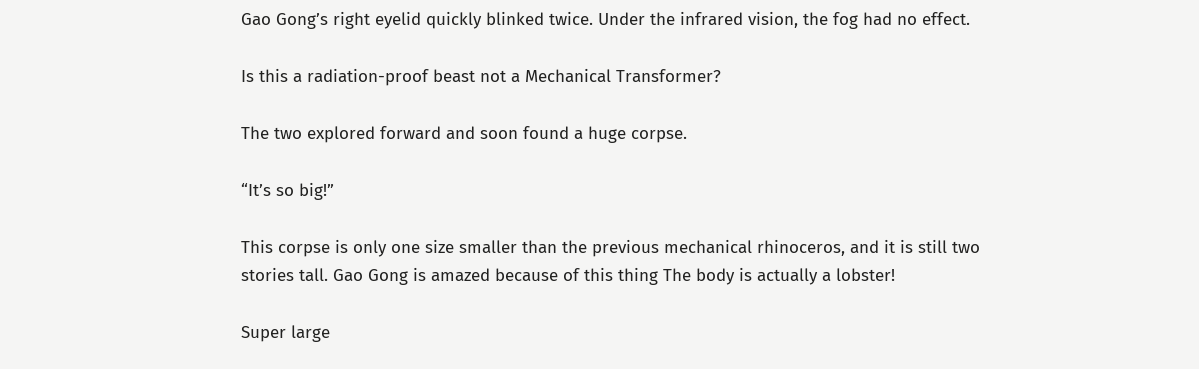Gao Gong’s right eyelid quickly blinked twice. Under the infrared vision, the fog had no effect.

Is this a radiation-proof beast not a Mechanical Transformer?

The two explored forward and soon found a huge corpse.

“It’s so big!”

This corpse is only one size smaller than the previous mechanical rhinoceros, and it is still two stories tall. Gao Gong is amazed because of this thing The body is actually a lobster!

Super large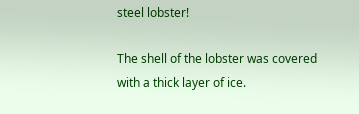steel lobster!

The shell of the lobster was covered with a thick layer of ice.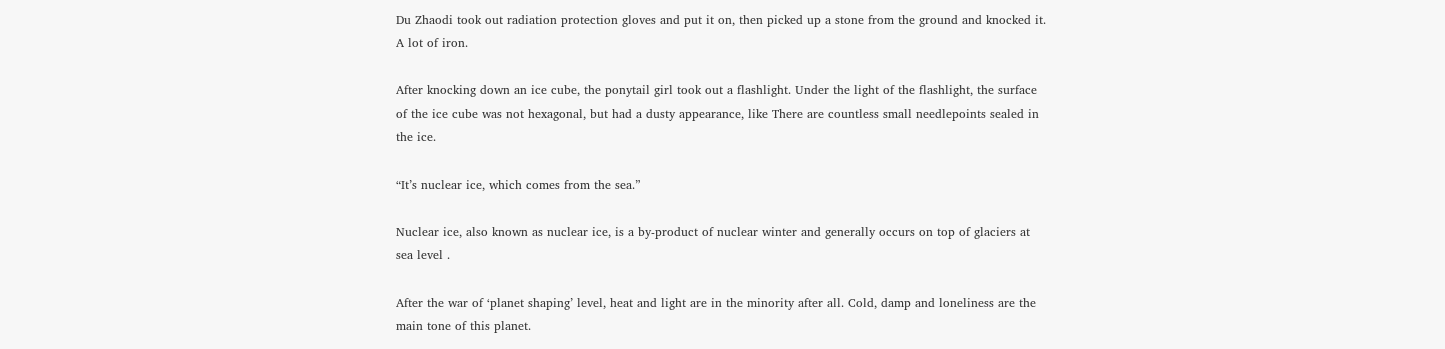Du Zhaodi took out radiation protection gloves and put it on, then picked up a stone from the ground and knocked it. A lot of iron.

After knocking down an ice cube, the ponytail girl took out a flashlight. Under the light of the flashlight, the surface of the ice cube was not hexagonal, but had a dusty appearance, like There are countless small needlepoints sealed in the ice.

“It’s nuclear ice, which comes from the sea.”

Nuclear ice, also known as nuclear ice, is a by-product of nuclear winter and generally occurs on top of glaciers at sea level .

After the war of ‘planet shaping’ level, heat and light are in the minority after all. Cold, damp and loneliness are the main tone of this planet.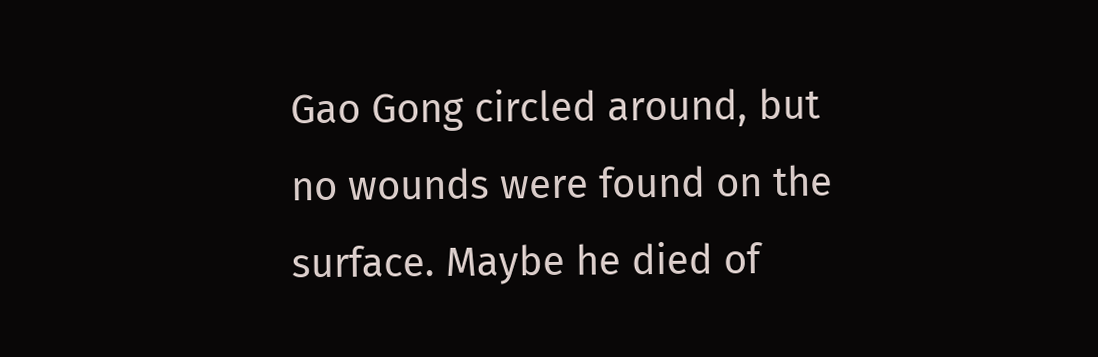Gao Gong circled around, but no wounds were found on the surface. Maybe he died of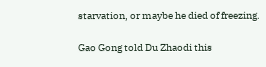starvation, or maybe he died of freezing.

Gao Gong told Du Zhaodi this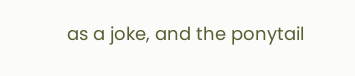as a joke, and the ponytail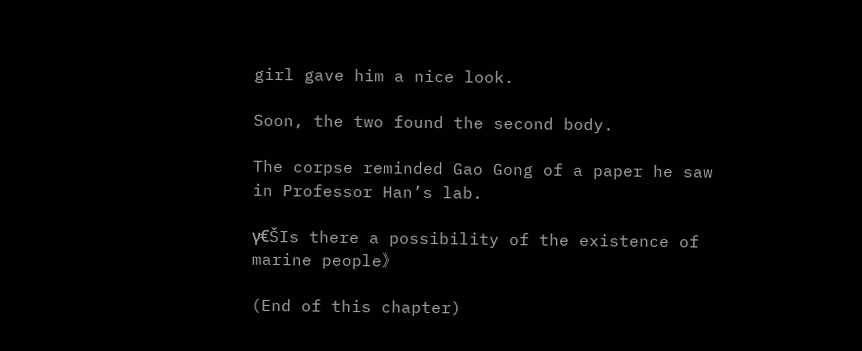girl gave him a nice look.

Soon, the two found the second body.

The corpse reminded Gao Gong of a paper he saw in Professor Han’s lab.

γ€ŠIs there a possibility of the existence of marine people》

(End of this chapter)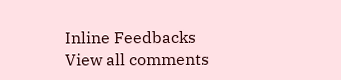Inline Feedbacks
View all comments